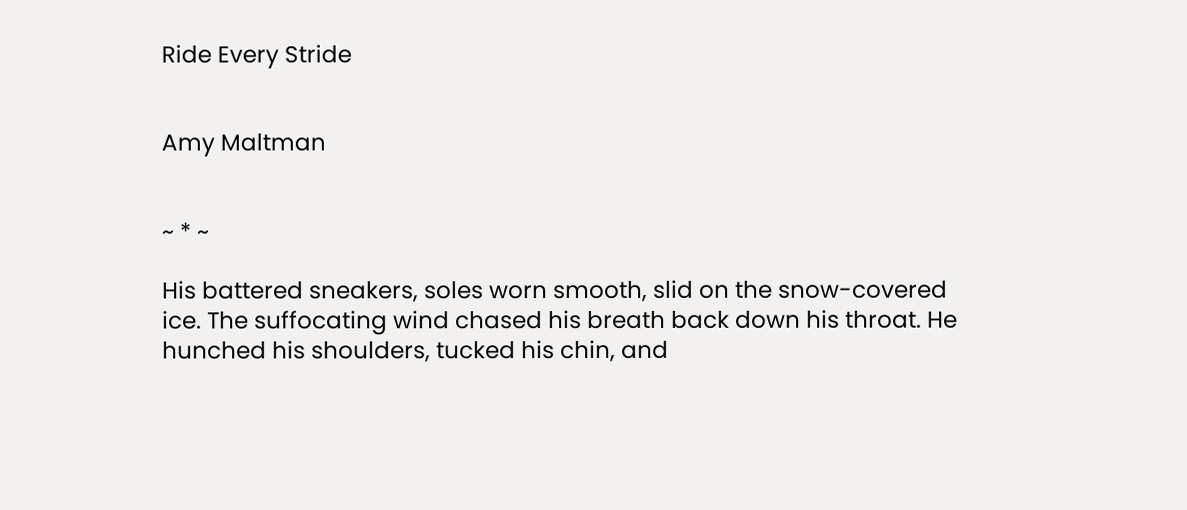Ride Every Stride


Amy Maltman


~ * ~

His battered sneakers, soles worn smooth, slid on the snow-covered ice. The suffocating wind chased his breath back down his throat. He hunched his shoulders, tucked his chin, and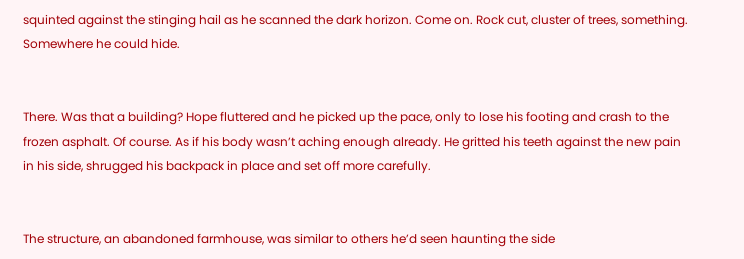squinted against the stinging hail as he scanned the dark horizon. Come on. Rock cut, cluster of trees, something. Somewhere he could hide.


There. Was that a building? Hope fluttered and he picked up the pace, only to lose his footing and crash to the frozen asphalt. Of course. As if his body wasn’t aching enough already. He gritted his teeth against the new pain in his side, shrugged his backpack in place and set off more carefully.


The structure, an abandoned farmhouse, was similar to others he’d seen haunting the side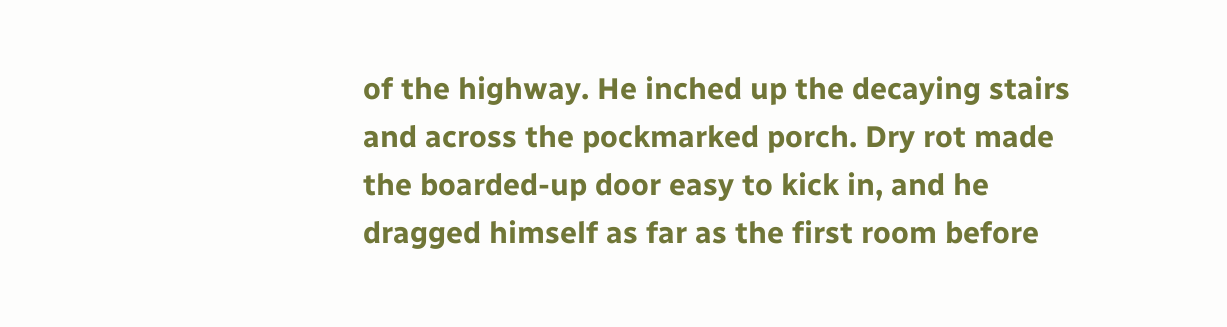of the highway. He inched up the decaying stairs and across the pockmarked porch. Dry rot made the boarded-up door easy to kick in, and he dragged himself as far as the first room before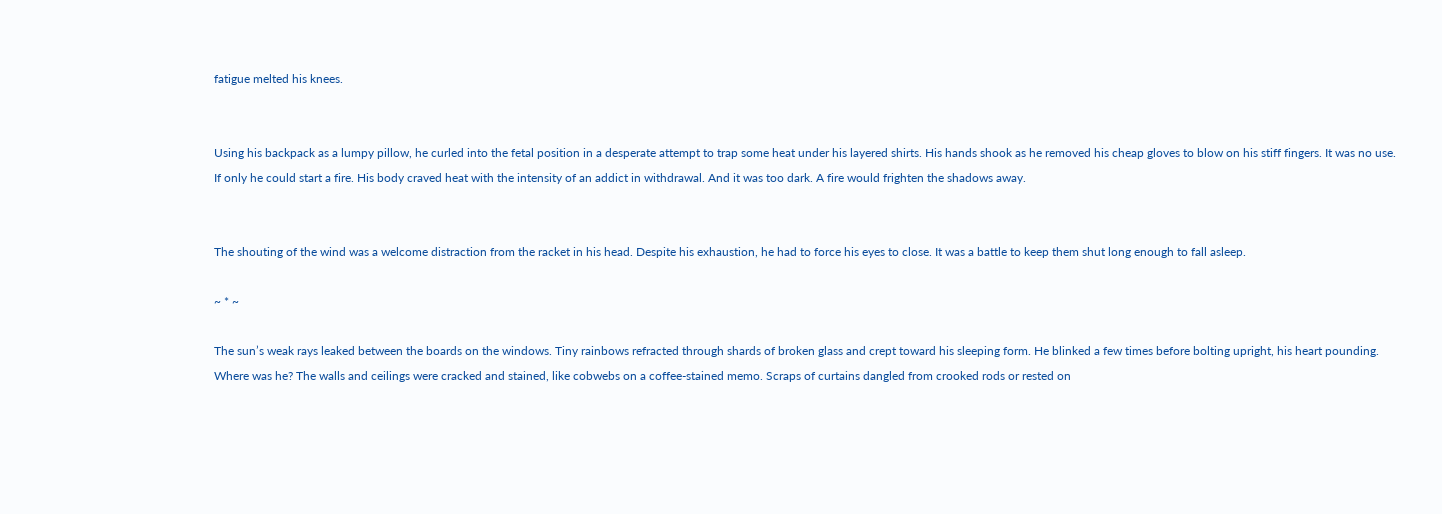fatigue melted his knees.


Using his backpack as a lumpy pillow, he curled into the fetal position in a desperate attempt to trap some heat under his layered shirts. His hands shook as he removed his cheap gloves to blow on his stiff fingers. It was no use. If only he could start a fire. His body craved heat with the intensity of an addict in withdrawal. And it was too dark. A fire would frighten the shadows away.


The shouting of the wind was a welcome distraction from the racket in his head. Despite his exhaustion, he had to force his eyes to close. It was a battle to keep them shut long enough to fall asleep.

~ * ~

The sun’s weak rays leaked between the boards on the windows. Tiny rainbows refracted through shards of broken glass and crept toward his sleeping form. He blinked a few times before bolting upright, his heart pounding. Where was he? The walls and ceilings were cracked and stained, like cobwebs on a coffee-stained memo. Scraps of curtains dangled from crooked rods or rested on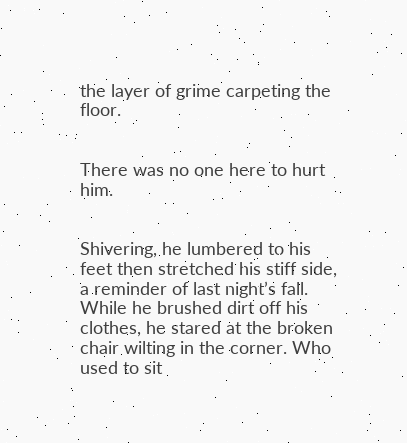the layer of grime carpeting the floor.


There was no one here to hurt him.


Shivering, he lumbered to his feet then stretched his stiff side, a reminder of last night’s fall. While he brushed dirt off his clothes, he stared at the broken chair wilting in the corner. Who used to sit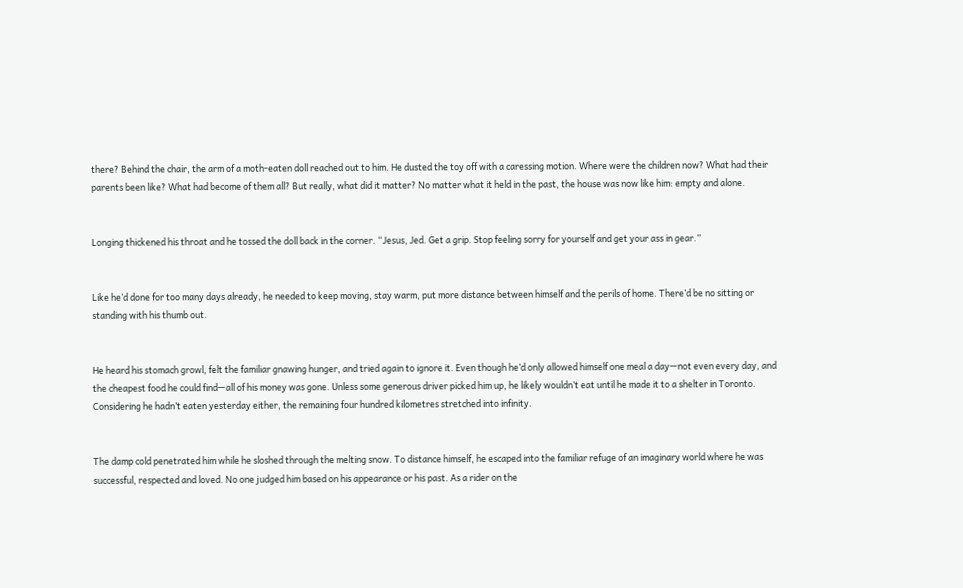there? Behind the chair, the arm of a moth-eaten doll reached out to him. He dusted the toy off with a caressing motion. Where were the children now? What had their parents been like? What had become of them all? But really, what did it matter? No matter what it held in the past, the house was now like him: empty and alone.


Longing thickened his throat and he tossed the doll back in the corner. “Jesus, Jed. Get a grip. Stop feeling sorry for yourself and get your ass in gear.”


Like he’d done for too many days already, he needed to keep moving, stay warm, put more distance between himself and the perils of home. There’d be no sitting or standing with his thumb out.


He heard his stomach growl, felt the familiar gnawing hunger, and tried again to ignore it. Even though he’d only allowed himself one meal a day—not even every day, and the cheapest food he could find—all of his money was gone. Unless some generous driver picked him up, he likely wouldn’t eat until he made it to a shelter in Toronto. Considering he hadn’t eaten yesterday either, the remaining four hundred kilometres stretched into infinity.


The damp cold penetrated him while he sloshed through the melting snow. To distance himself, he escaped into the familiar refuge of an imaginary world where he was successful, respected and loved. No one judged him based on his appearance or his past. As a rider on the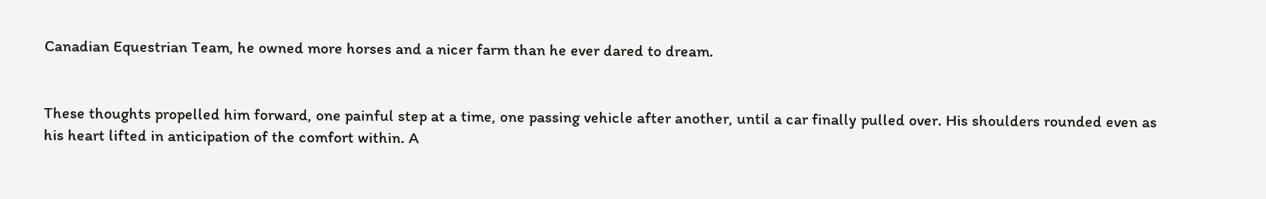Canadian Equestrian Team, he owned more horses and a nicer farm than he ever dared to dream.


These thoughts propelled him forward, one painful step at a time, one passing vehicle after another, until a car finally pulled over. His shoulders rounded even as his heart lifted in anticipation of the comfort within. A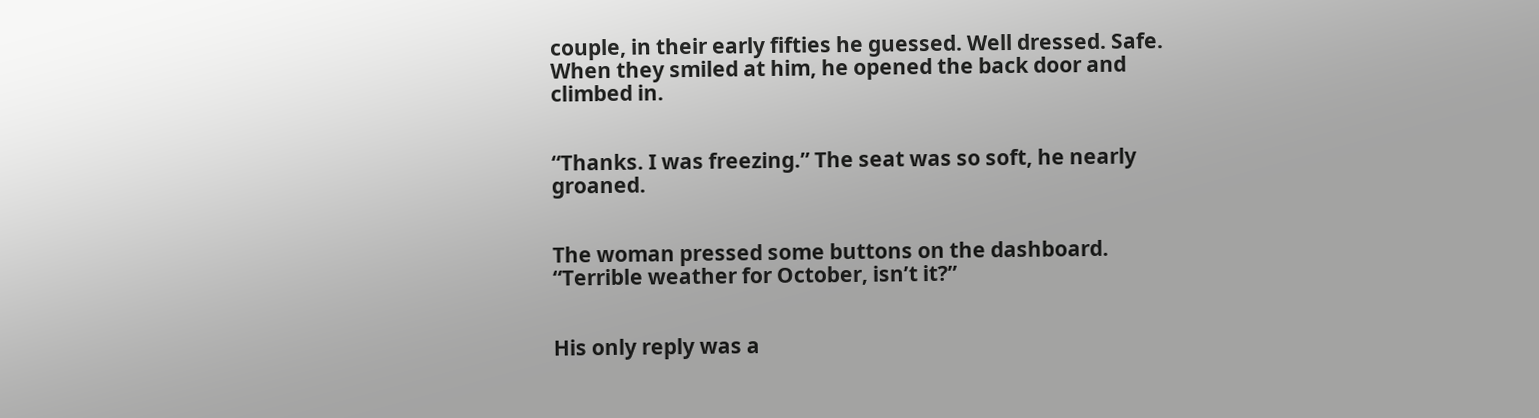couple, in their early fifties he guessed. Well dressed. Safe. When they smiled at him, he opened the back door and climbed in.


“Thanks. I was freezing.” The seat was so soft, he nearly groaned.


The woman pressed some buttons on the dashboard. “Terrible weather for October, isn’t it?”


His only reply was a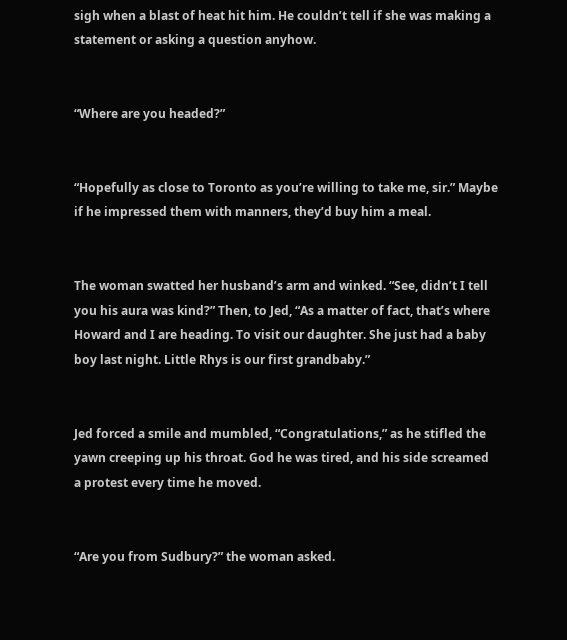sigh when a blast of heat hit him. He couldn’t tell if she was making a statement or asking a question anyhow.


“Where are you headed?”


“Hopefully as close to Toronto as you’re willing to take me, sir.” Maybe if he impressed them with manners, they’d buy him a meal.


The woman swatted her husband’s arm and winked. “See, didn’t I tell you his aura was kind?” Then, to Jed, “As a matter of fact, that’s where Howard and I are heading. To visit our daughter. She just had a baby boy last night. Little Rhys is our first grandbaby.”


Jed forced a smile and mumbled, “Congratulations,” as he stifled the yawn creeping up his throat. God he was tired, and his side screamed a protest every time he moved.


“Are you from Sudbury?” the woman asked.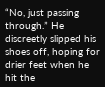“No, just passing through.” He discreetly slipped his shoes off, hoping for drier feet when he hit the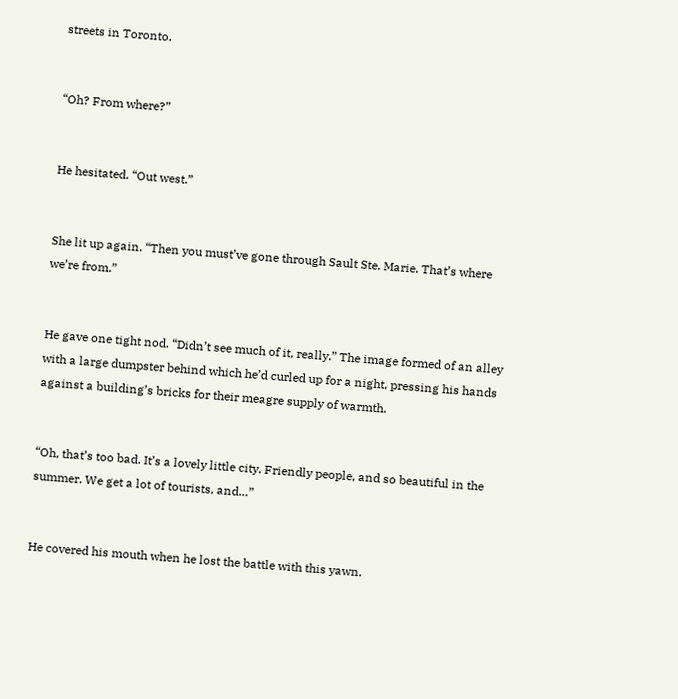streets in Toronto.


“Oh? From where?”


He hesitated. “Out west.”


She lit up again. “Then you must’ve gone through Sault Ste. Marie. That’s where we’re from.”


He gave one tight nod. “Didn’t see much of it, really.” The image formed of an alley with a large dumpster behind which he’d curled up for a night, pressing his hands against a building’s bricks for their meagre supply of warmth.


“Oh, that’s too bad. It’s a lovely little city. Friendly people, and so beautiful in the summer. We get a lot of tourists, and…”


He covered his mouth when he lost the battle with this yawn.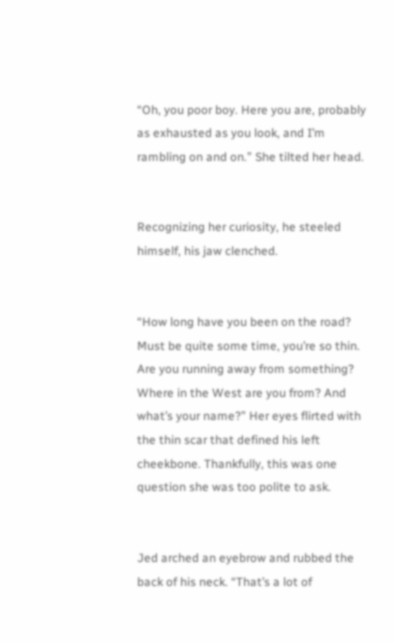“Oh, you poor boy. Here you are, probably as exhausted as you look, and I’m rambling on and on.” She tilted her head.


Recognizing her curiosity, he steeled himself, his jaw clenched.


“How long have you been on the road? Must be quite some time, you’re so thin. Are you running away from something? Where in the West are you from? And what’s your name?” Her eyes flirted with the thin scar that defined his left cheekbone. Thankfully, this was one question she was too polite to ask.


Jed arched an eyebrow and rubbed the back of his neck. “That’s a lot of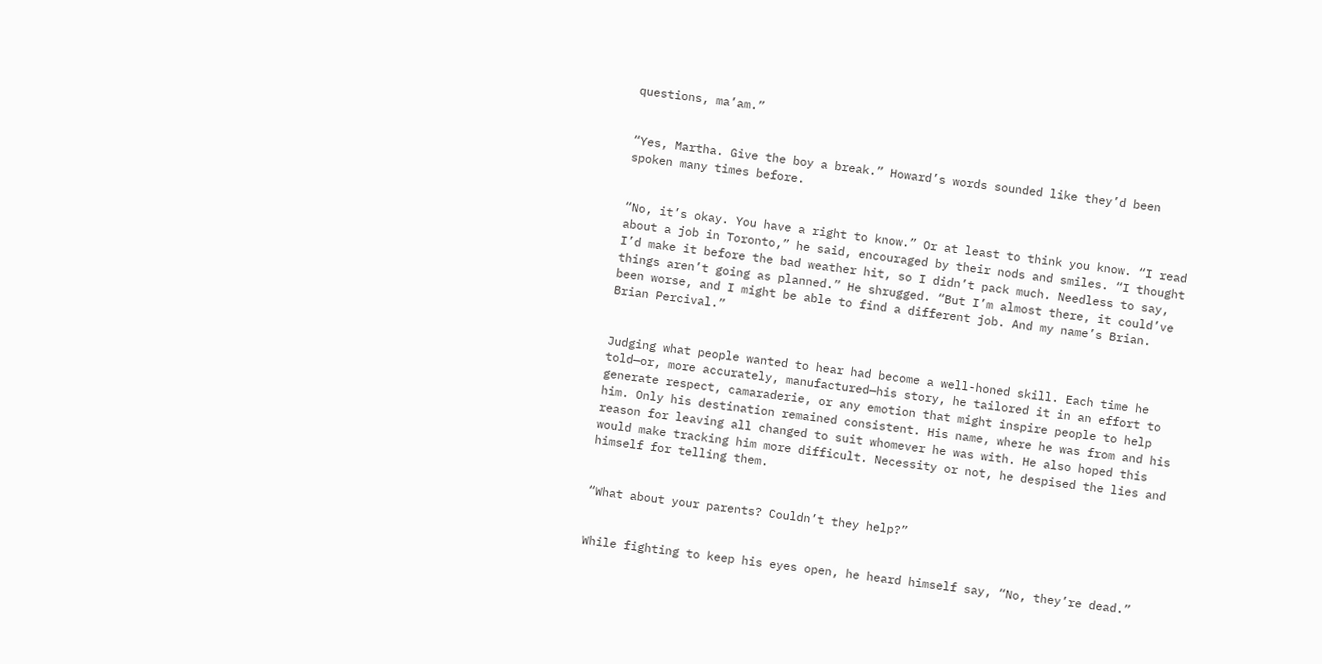questions, ma’am.”


“Yes, Martha. Give the boy a break.” Howard’s words sounded like they’d been spoken many times before.


“No, it’s okay. You have a right to know.” Or at least to think you know. “I read about a job in Toronto,” he said, encouraged by their nods and smiles. “I thought I’d make it before the bad weather hit, so I didn’t pack much. Needless to say, things aren’t going as planned.” He shrugged. “But I’m almost there, it could’ve been worse, and I might be able to find a different job. And my name’s Brian. Brian Percival.”


Judging what people wanted to hear had become a well-honed skill. Each time he told—or, more accurately, manufactured—his story, he tailored it in an effort to generate respect, camaraderie, or any emotion that might inspire people to help him. Only his destination remained consistent. His name, where he was from and his reason for leaving all changed to suit whomever he was with. He also hoped this would make tracking him more difficult. Necessity or not, he despised the lies and himself for telling them.


“What about your parents? Couldn’t they help?”


While fighting to keep his eyes open, he heard himself say, “No, they’re dead.”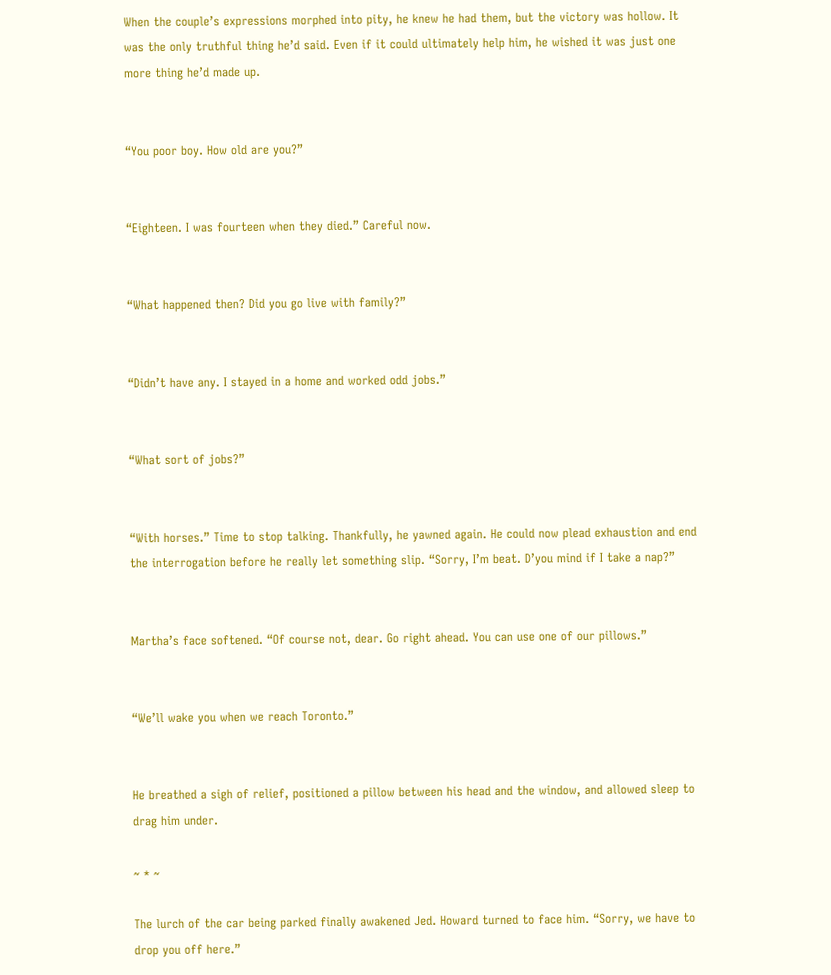When the couple’s expressions morphed into pity, he knew he had them, but the victory was hollow. It was the only truthful thing he’d said. Even if it could ultimately help him, he wished it was just one more thing he’d made up.


“You poor boy. How old are you?”


“Eighteen. I was fourteen when they died.” Careful now.


“What happened then? Did you go live with family?”


“Didn’t have any. I stayed in a home and worked odd jobs.”


“What sort of jobs?”


“With horses.” Time to stop talking. Thankfully, he yawned again. He could now plead exhaustion and end the interrogation before he really let something slip. “Sorry, I’m beat. D’you mind if I take a nap?”


Martha’s face softened. “Of course not, dear. Go right ahead. You can use one of our pillows.”


“We’ll wake you when we reach Toronto.”


He breathed a sigh of relief, positioned a pillow between his head and the window, and allowed sleep to drag him under.

~ * ~

The lurch of the car being parked finally awakened Jed. Howard turned to face him. “Sorry, we have to drop you off here.”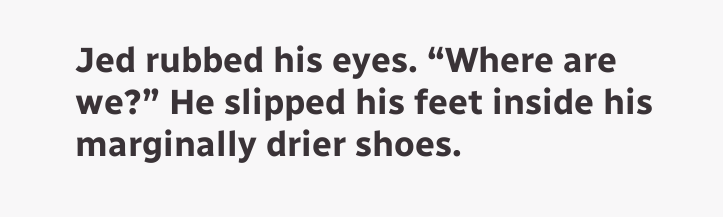Jed rubbed his eyes. “Where are we?” He slipped his feet inside his marginally drier shoes.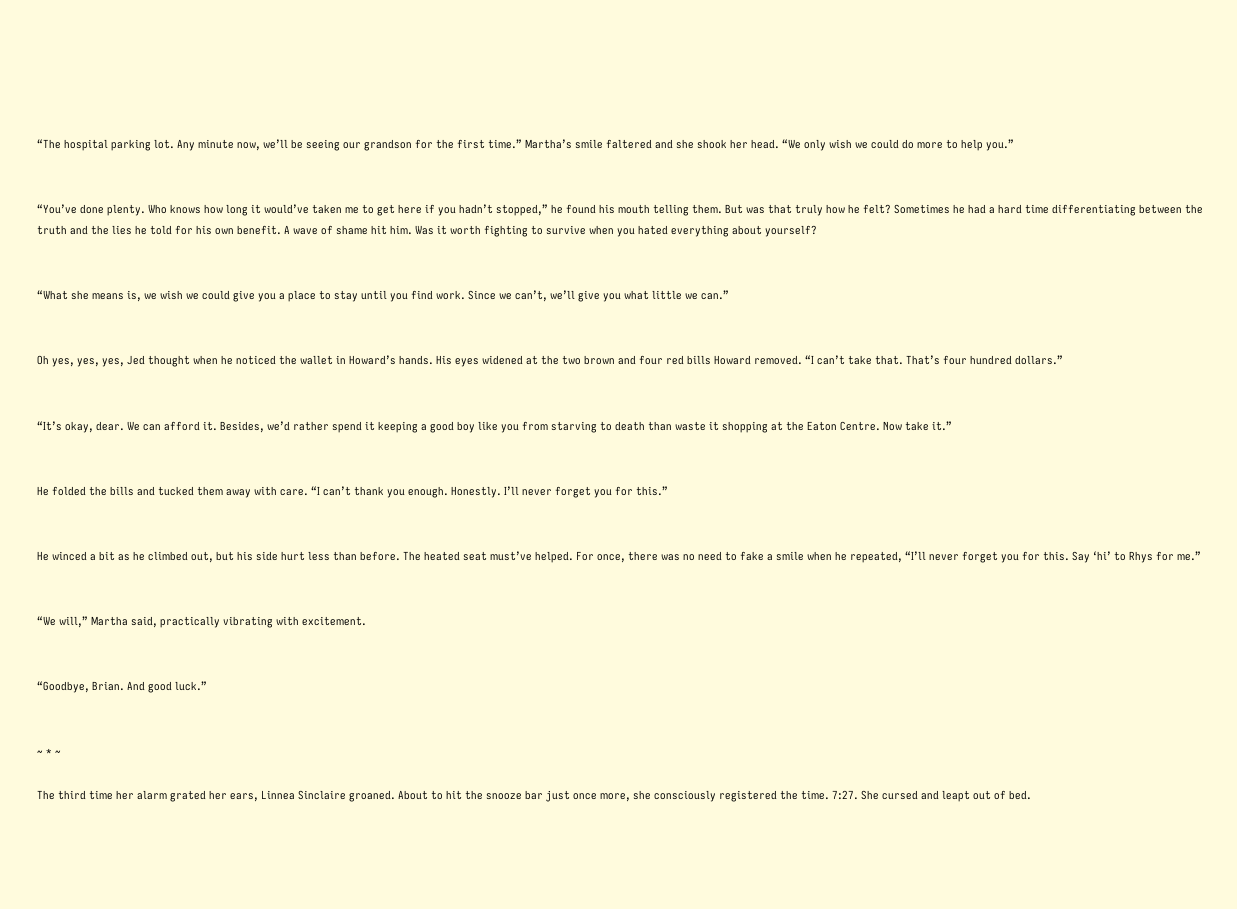“The hospital parking lot. Any minute now, we’ll be seeing our grandson for the first time.” Martha’s smile faltered and she shook her head. “We only wish we could do more to help you.”


“You’ve done plenty. Who knows how long it would’ve taken me to get here if you hadn’t stopped,” he found his mouth telling them. But was that truly how he felt? Sometimes he had a hard time differentiating between the truth and the lies he told for his own benefit. A wave of shame hit him. Was it worth fighting to survive when you hated everything about yourself?


“What she means is, we wish we could give you a place to stay until you find work. Since we can’t, we’ll give you what little we can.”


Oh yes, yes, yes, Jed thought when he noticed the wallet in Howard’s hands. His eyes widened at the two brown and four red bills Howard removed. “I can’t take that. That’s four hundred dollars.”


“It’s okay, dear. We can afford it. Besides, we’d rather spend it keeping a good boy like you from starving to death than waste it shopping at the Eaton Centre. Now take it.”


He folded the bills and tucked them away with care. “I can’t thank you enough. Honestly. I’ll never forget you for this.”


He winced a bit as he climbed out, but his side hurt less than before. The heated seat must’ve helped. For once, there was no need to fake a smile when he repeated, “I’ll never forget you for this. Say ‘hi’ to Rhys for me.”


“We will,” Martha said, practically vibrating with excitement.


“Goodbye, Brian. And good luck.”


~ * ~

The third time her alarm grated her ears, Linnea Sinclaire groaned. About to hit the snooze bar just once more, she consciously registered the time. 7:27. She cursed and leapt out of bed.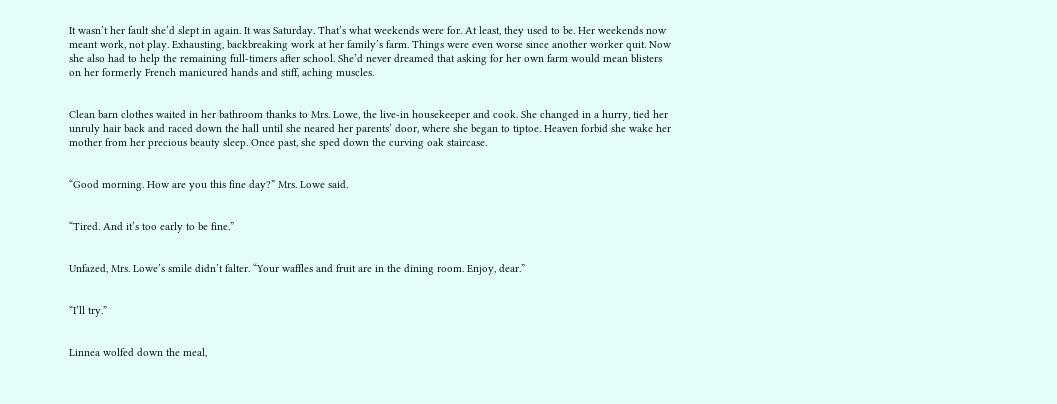It wasn’t her fault she’d slept in again. It was Saturday. That’s what weekends were for. At least, they used to be. Her weekends now meant work, not play. Exhausting, backbreaking work at her family’s farm. Things were even worse since another worker quit. Now she also had to help the remaining full-timers after school. She’d never dreamed that asking for her own farm would mean blisters on her formerly French manicured hands and stiff, aching muscles.


Clean barn clothes waited in her bathroom thanks to Mrs. Lowe, the live-in housekeeper and cook. She changed in a hurry, tied her unruly hair back and raced down the hall until she neared her parents’ door, where she began to tiptoe. Heaven forbid she wake her mother from her precious beauty sleep. Once past, she sped down the curving oak staircase.


“Good morning. How are you this fine day?” Mrs. Lowe said.


“Tired. And it’s too early to be fine.”


Unfazed, Mrs. Lowe’s smile didn’t falter. “Your waffles and fruit are in the dining room. Enjoy, dear.”


“I’ll try.”


Linnea wolfed down the meal,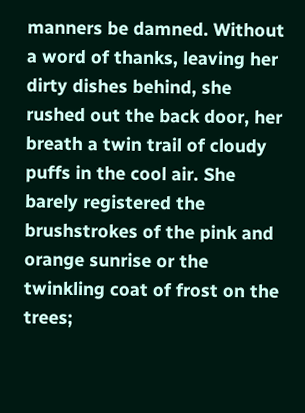manners be damned. Without a word of thanks, leaving her dirty dishes behind, she rushed out the back door, her breath a twin trail of cloudy puffs in the cool air. She barely registered the brushstrokes of the pink and orange sunrise or the twinkling coat of frost on the trees;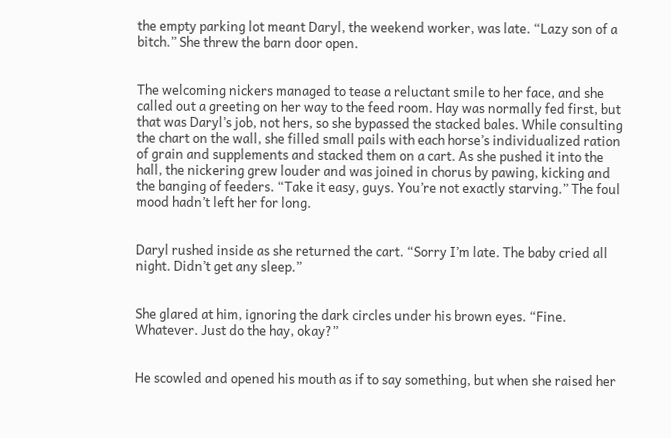the empty parking lot meant Daryl, the weekend worker, was late. “Lazy son of a bitch.” She threw the barn door open.


The welcoming nickers managed to tease a reluctant smile to her face, and she called out a greeting on her way to the feed room. Hay was normally fed first, but that was Daryl’s job, not hers, so she bypassed the stacked bales. While consulting the chart on the wall, she filled small pails with each horse’s individualized ration of grain and supplements and stacked them on a cart. As she pushed it into the hall, the nickering grew louder and was joined in chorus by pawing, kicking and the banging of feeders. “Take it easy, guys. You’re not exactly starving.” The foul mood hadn’t left her for long.


Daryl rushed inside as she returned the cart. “Sorry I’m late. The baby cried all night. Didn’t get any sleep.”


She glared at him, ignoring the dark circles under his brown eyes. “Fine. Whatever. Just do the hay, okay?”


He scowled and opened his mouth as if to say something, but when she raised her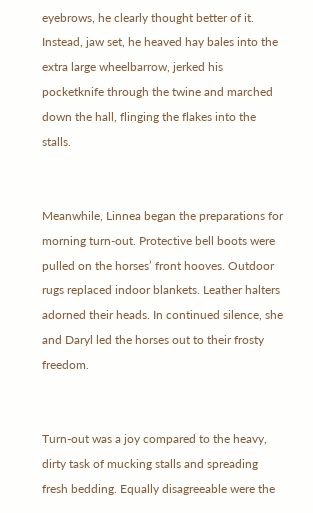eyebrows, he clearly thought better of it. Instead, jaw set, he heaved hay bales into the extra large wheelbarrow, jerked his pocketknife through the twine and marched down the hall, flinging the flakes into the stalls.


Meanwhile, Linnea began the preparations for morning turn-out. Protective bell boots were pulled on the horses’ front hooves. Outdoor rugs replaced indoor blankets. Leather halters adorned their heads. In continued silence, she and Daryl led the horses out to their frosty freedom.


Turn-out was a joy compared to the heavy, dirty task of mucking stalls and spreading fresh bedding. Equally disagreeable were the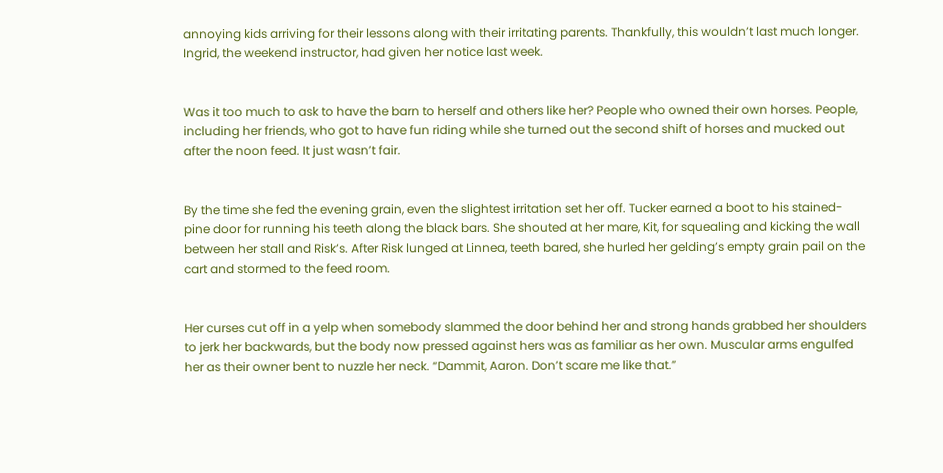annoying kids arriving for their lessons along with their irritating parents. Thankfully, this wouldn’t last much longer. Ingrid, the weekend instructor, had given her notice last week.


Was it too much to ask to have the barn to herself and others like her? People who owned their own horses. People, including her friends, who got to have fun riding while she turned out the second shift of horses and mucked out after the noon feed. It just wasn’t fair.


By the time she fed the evening grain, even the slightest irritation set her off. Tucker earned a boot to his stained-pine door for running his teeth along the black bars. She shouted at her mare, Kit, for squealing and kicking the wall between her stall and Risk’s. After Risk lunged at Linnea, teeth bared, she hurled her gelding’s empty grain pail on the cart and stormed to the feed room.


Her curses cut off in a yelp when somebody slammed the door behind her and strong hands grabbed her shoulders to jerk her backwards, but the body now pressed against hers was as familiar as her own. Muscular arms engulfed her as their owner bent to nuzzle her neck. “Dammit, Aaron. Don’t scare me like that.”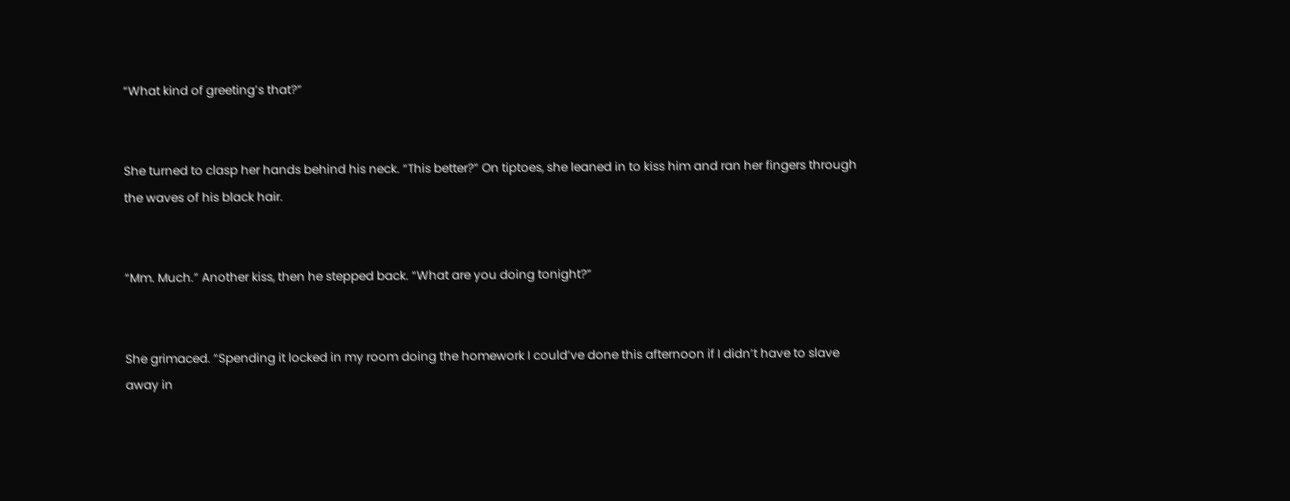“What kind of greeting’s that?”


She turned to clasp her hands behind his neck. “This better?” On tiptoes, she leaned in to kiss him and ran her fingers through the waves of his black hair.


“Mm. Much.” Another kiss, then he stepped back. “What are you doing tonight?”


She grimaced. “Spending it locked in my room doing the homework I could’ve done this afternoon if I didn’t have to slave away in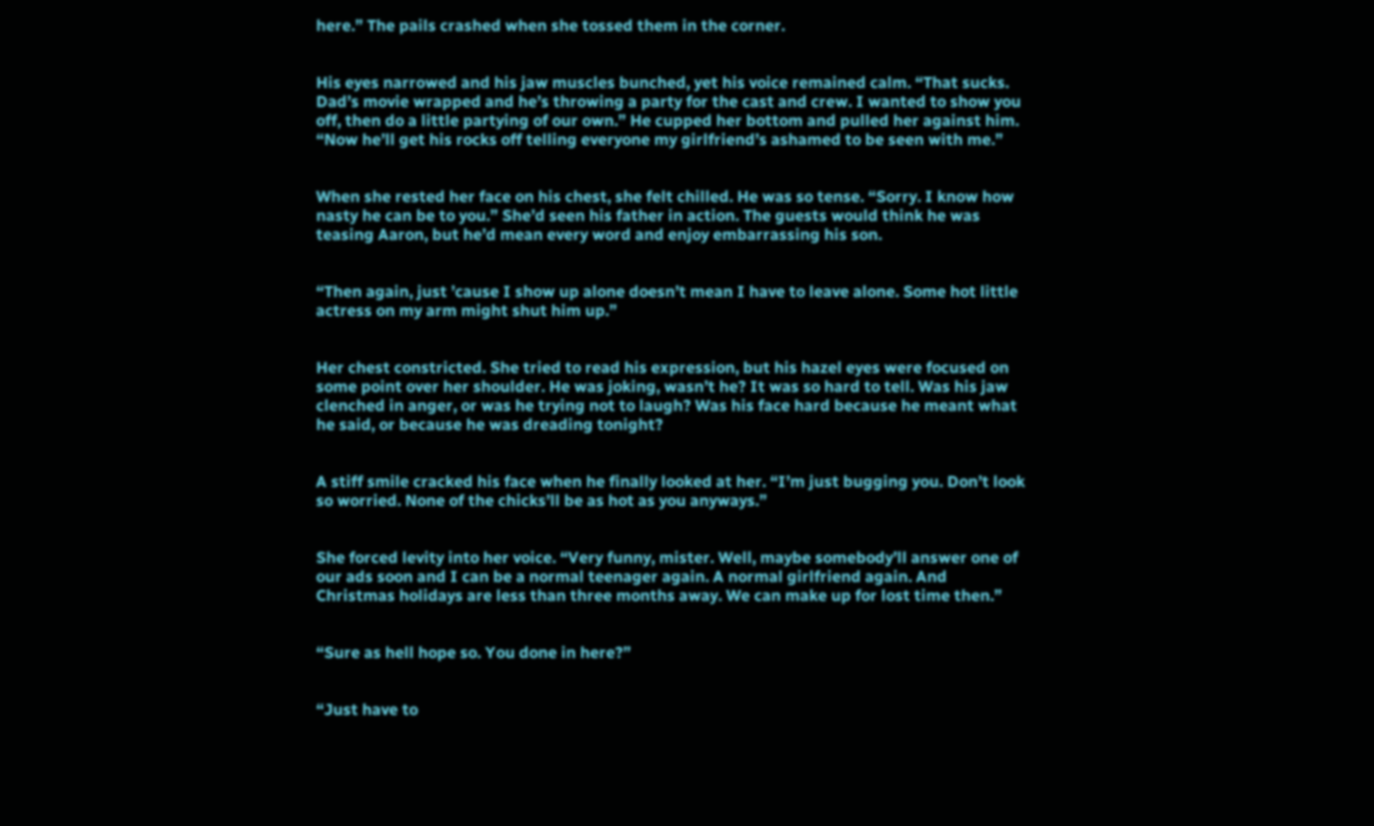here.” The pails crashed when she tossed them in the corner.


His eyes narrowed and his jaw muscles bunched, yet his voice remained calm. “That sucks. Dad’s movie wrapped and he’s throwing a party for the cast and crew. I wanted to show you off, then do a little partying of our own.” He cupped her bottom and pulled her against him. “Now he’ll get his rocks off telling everyone my girlfriend’s ashamed to be seen with me.”


When she rested her face on his chest, she felt chilled. He was so tense. “Sorry. I know how nasty he can be to you.” She’d seen his father in action. The guests would think he was teasing Aaron, but he’d mean every word and enjoy embarrassing his son.


“Then again, just ’cause I show up alone doesn’t mean I have to leave alone. Some hot little actress on my arm might shut him up.”


Her chest constricted. She tried to read his expression, but his hazel eyes were focused on some point over her shoulder. He was joking, wasn’t he? It was so hard to tell. Was his jaw clenched in anger, or was he trying not to laugh? Was his face hard because he meant what he said, or because he was dreading tonight?


A stiff smile cracked his face when he finally looked at her. “I’m just bugging you. Don’t look so worried. None of the chicks’ll be as hot as you anyways.”


She forced levity into her voice. “Very funny, mister. Well, maybe somebody’ll answer one of our ads soon and I can be a normal teenager again. A normal girlfriend again. And Christmas holidays are less than three months away. We can make up for lost time then.”


“Sure as hell hope so. You done in here?”


“Just have to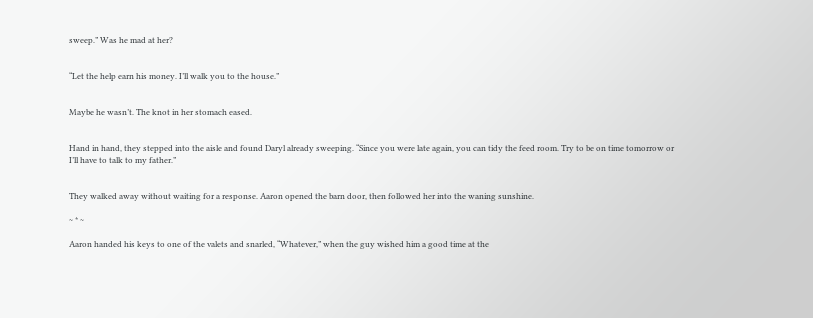sweep.” Was he mad at her?


“Let the help earn his money. I’ll walk you to the house.”


Maybe he wasn’t. The knot in her stomach eased.


Hand in hand, they stepped into the aisle and found Daryl already sweeping. “Since you were late again, you can tidy the feed room. Try to be on time tomorrow or I’ll have to talk to my father.”


They walked away without waiting for a response. Aaron opened the barn door, then followed her into the waning sunshine.

~ * ~

Aaron handed his keys to one of the valets and snarled, “Whatever,” when the guy wished him a good time at the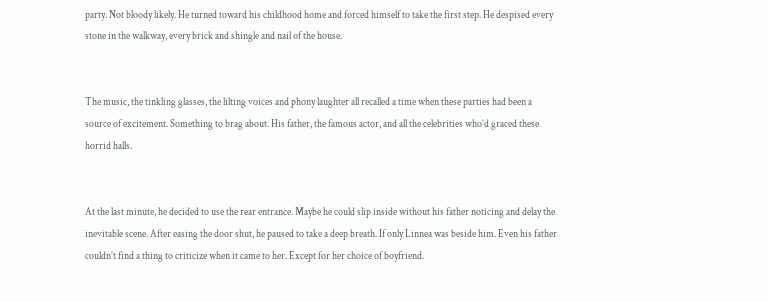party. Not bloody likely. He turned toward his childhood home and forced himself to take the first step. He despised every stone in the walkway, every brick and shingle and nail of the house.


The music, the tinkling glasses, the lilting voices and phony laughter all recalled a time when these parties had been a source of excitement. Something to brag about. His father, the famous actor, and all the celebrities who’d graced these horrid halls.


At the last minute, he decided to use the rear entrance. Maybe he could slip inside without his father noticing and delay the inevitable scene. After easing the door shut, he paused to take a deep breath. If only Linnea was beside him. Even his father couldn’t find a thing to criticize when it came to her. Except for her choice of boyfriend.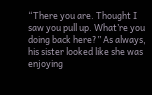“There you are. Thought I saw you pull up. What’re you doing back here?” As always, his sister looked like she was enjoying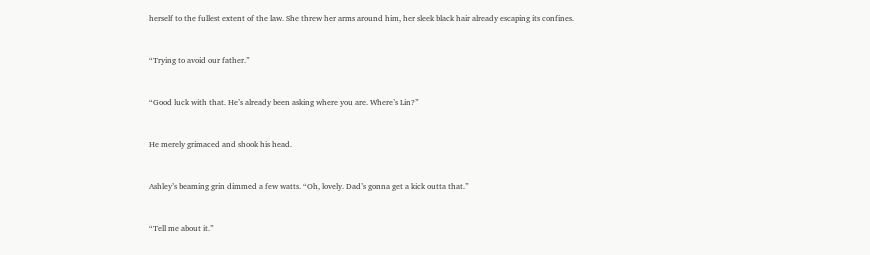herself to the fullest extent of the law. She threw her arms around him, her sleek black hair already escaping its confines.


“Trying to avoid our father.”


“Good luck with that. He’s already been asking where you are. Where’s Lin?”


He merely grimaced and shook his head.


Ashley’s beaming grin dimmed a few watts. “Oh, lovely. Dad’s gonna get a kick outta that.”


“Tell me about it.”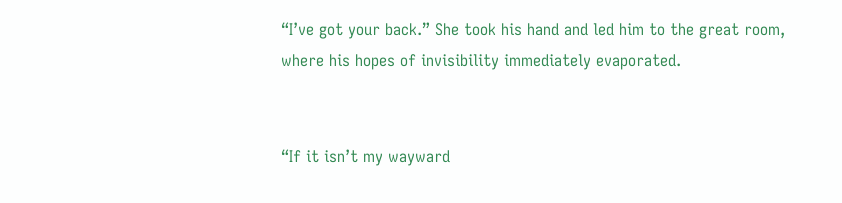“I’ve got your back.” She took his hand and led him to the great room, where his hopes of invisibility immediately evaporated.


“If it isn’t my wayward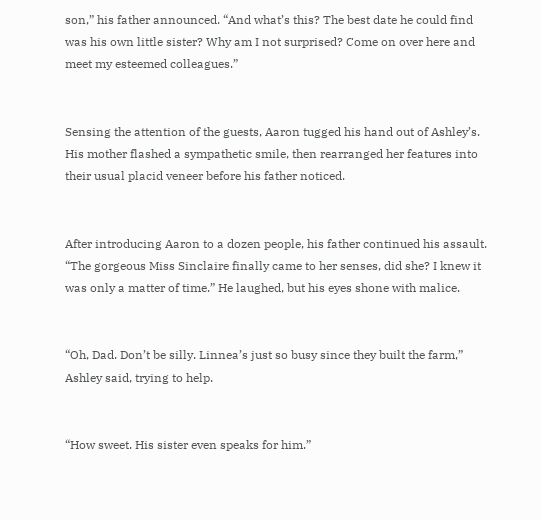son,” his father announced. “And what’s this? The best date he could find was his own little sister? Why am I not surprised? Come on over here and meet my esteemed colleagues.”


Sensing the attention of the guests, Aaron tugged his hand out of Ashley’s. His mother flashed a sympathetic smile, then rearranged her features into their usual placid veneer before his father noticed.


After introducing Aaron to a dozen people, his father continued his assault. “The gorgeous Miss Sinclaire finally came to her senses, did she? I knew it was only a matter of time.” He laughed, but his eyes shone with malice.


“Oh, Dad. Don’t be silly. Linnea’s just so busy since they built the farm,” Ashley said, trying to help.


“How sweet. His sister even speaks for him.”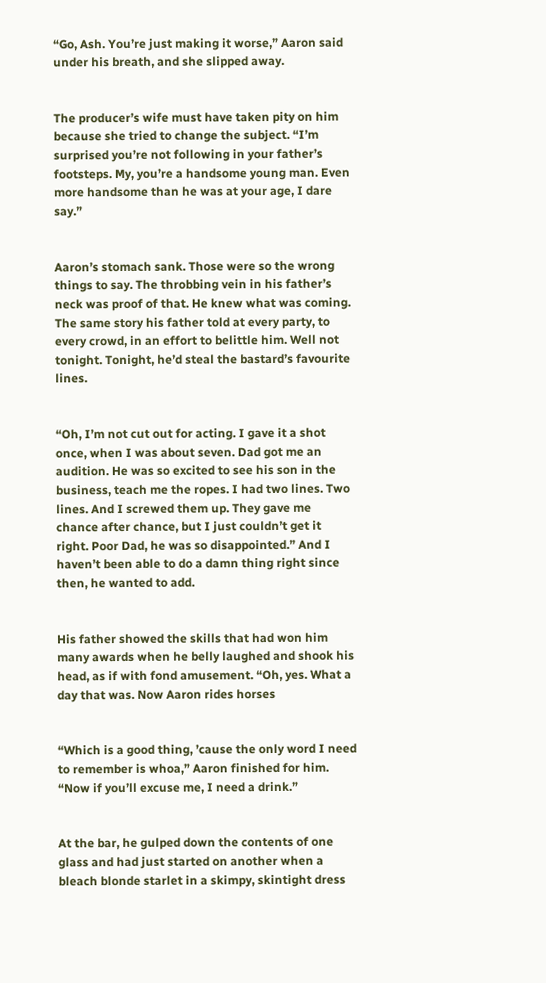“Go, Ash. You’re just making it worse,” Aaron said under his breath, and she slipped away.


The producer’s wife must have taken pity on him because she tried to change the subject. “I’m surprised you’re not following in your father’s footsteps. My, you’re a handsome young man. Even more handsome than he was at your age, I dare say.”


Aaron’s stomach sank. Those were so the wrong things to say. The throbbing vein in his father’s neck was proof of that. He knew what was coming. The same story his father told at every party, to every crowd, in an effort to belittle him. Well not tonight. Tonight, he’d steal the bastard’s favourite lines.


“Oh, I’m not cut out for acting. I gave it a shot once, when I was about seven. Dad got me an audition. He was so excited to see his son in the business, teach me the ropes. I had two lines. Two lines. And I screwed them up. They gave me chance after chance, but I just couldn’t get it right. Poor Dad, he was so disappointed.” And I haven’t been able to do a damn thing right since then, he wanted to add.


His father showed the skills that had won him many awards when he belly laughed and shook his head, as if with fond amusement. “Oh, yes. What a day that was. Now Aaron rides horses


“Which is a good thing, ’cause the only word I need to remember is whoa,” Aaron finished for him. “Now if you’ll excuse me, I need a drink.”


At the bar, he gulped down the contents of one glass and had just started on another when a bleach blonde starlet in a skimpy, skintight dress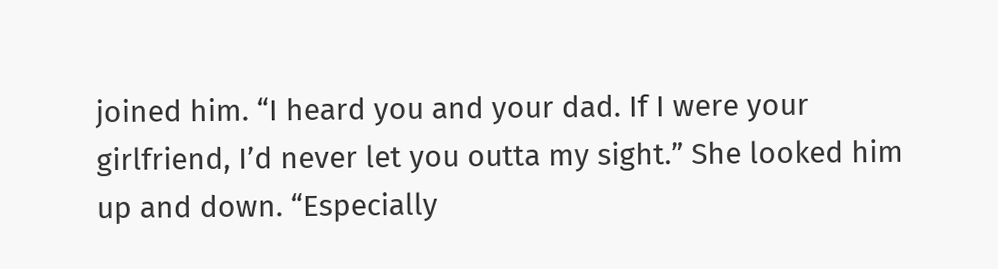joined him. “I heard you and your dad. If I were your girlfriend, I’d never let you outta my sight.” She looked him up and down. “Especially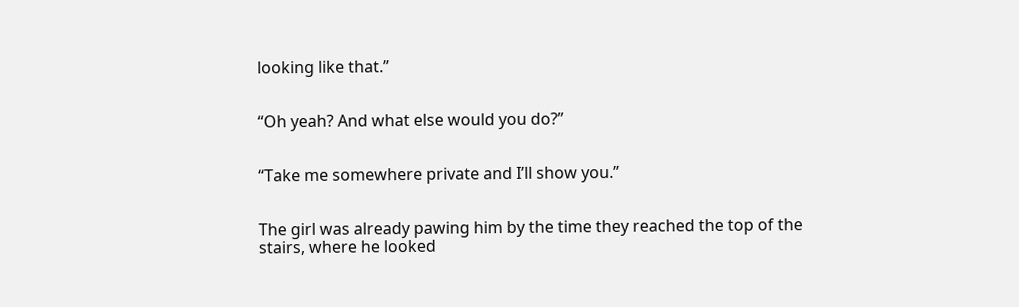looking like that.”


“Oh yeah? And what else would you do?”


“Take me somewhere private and I’ll show you.”


The girl was already pawing him by the time they reached the top of the stairs, where he looked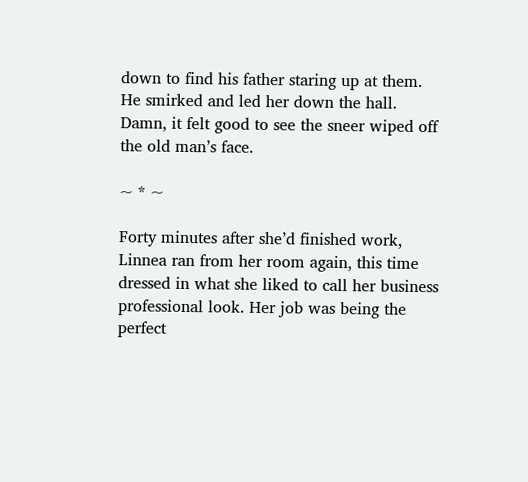down to find his father staring up at them. He smirked and led her down the hall. Damn, it felt good to see the sneer wiped off the old man’s face.

~ * ~

Forty minutes after she’d finished work, Linnea ran from her room again, this time dressed in what she liked to call her business professional look. Her job was being the perfect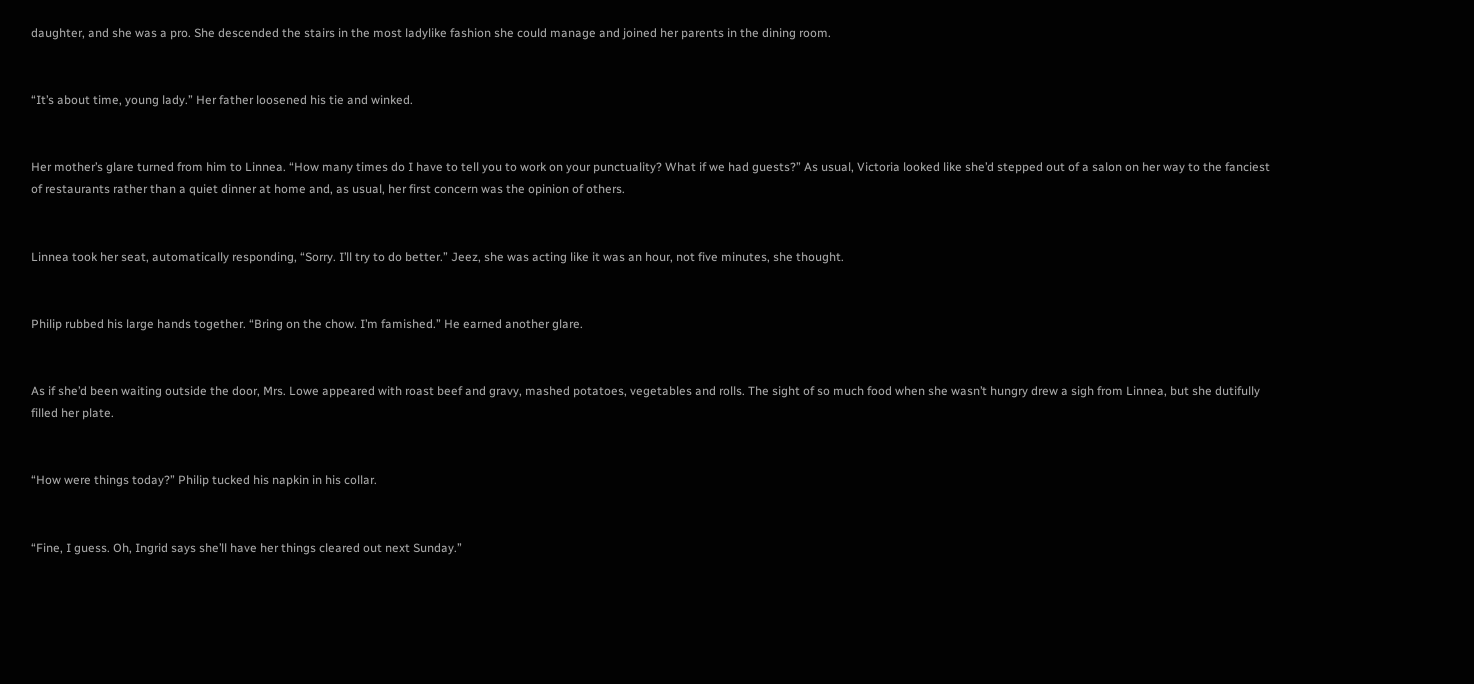daughter, and she was a pro. She descended the stairs in the most ladylike fashion she could manage and joined her parents in the dining room.


“It’s about time, young lady.” Her father loosened his tie and winked.


Her mother’s glare turned from him to Linnea. “How many times do I have to tell you to work on your punctuality? What if we had guests?” As usual, Victoria looked like she’d stepped out of a salon on her way to the fanciest of restaurants rather than a quiet dinner at home and, as usual, her first concern was the opinion of others.


Linnea took her seat, automatically responding, “Sorry. I’ll try to do better.” Jeez, she was acting like it was an hour, not five minutes, she thought.


Philip rubbed his large hands together. “Bring on the chow. I’m famished.” He earned another glare.


As if she’d been waiting outside the door, Mrs. Lowe appeared with roast beef and gravy, mashed potatoes, vegetables and rolls. The sight of so much food when she wasn’t hungry drew a sigh from Linnea, but she dutifully filled her plate.


“How were things today?” Philip tucked his napkin in his collar.


“Fine, I guess. Oh, Ingrid says she’ll have her things cleared out next Sunday.”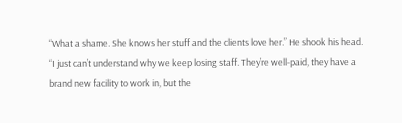“What a shame. She knows her stuff and the clients love her.” He shook his head. “I just can’t understand why we keep losing staff. They’re well-paid, they have a brand new facility to work in, but the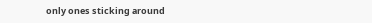only ones sticking around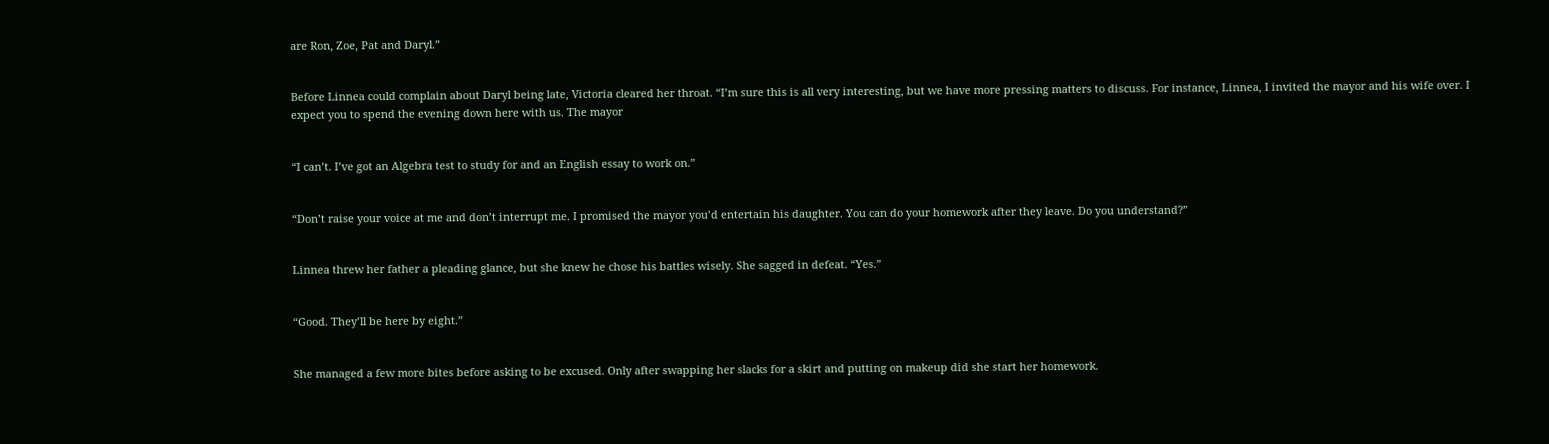are Ron, Zoe, Pat and Daryl.”


Before Linnea could complain about Daryl being late, Victoria cleared her throat. “I’m sure this is all very interesting, but we have more pressing matters to discuss. For instance, Linnea, I invited the mayor and his wife over. I expect you to spend the evening down here with us. The mayor


“I can’t. I’ve got an Algebra test to study for and an English essay to work on.”


“Don’t raise your voice at me and don’t interrupt me. I promised the mayor you’d entertain his daughter. You can do your homework after they leave. Do you understand?”


Linnea threw her father a pleading glance, but she knew he chose his battles wisely. She sagged in defeat. “Yes.”


“Good. They’ll be here by eight.”


She managed a few more bites before asking to be excused. Only after swapping her slacks for a skirt and putting on makeup did she start her homework.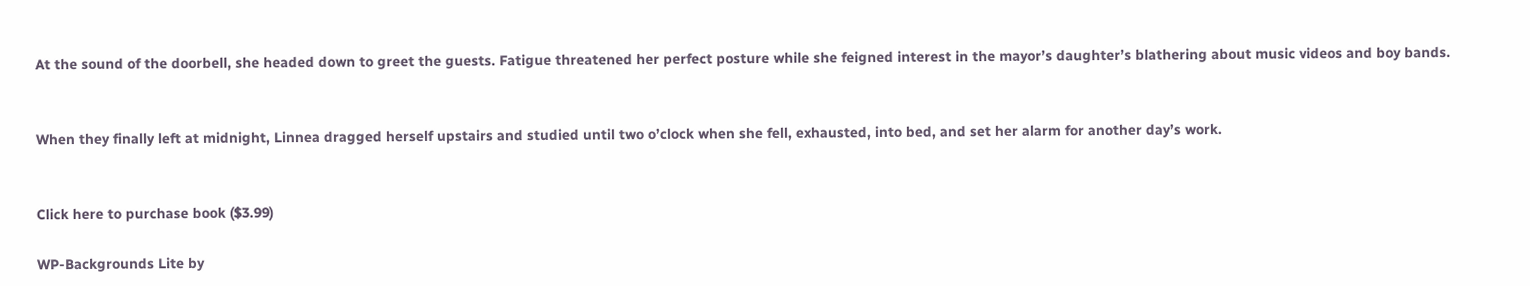At the sound of the doorbell, she headed down to greet the guests. Fatigue threatened her perfect posture while she feigned interest in the mayor’s daughter’s blathering about music videos and boy bands.


When they finally left at midnight, Linnea dragged herself upstairs and studied until two o’clock when she fell, exhausted, into bed, and set her alarm for another day’s work.


Click here to purchase book ($3.99)

WP-Backgrounds Lite by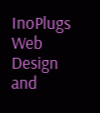InoPlugs Web Design and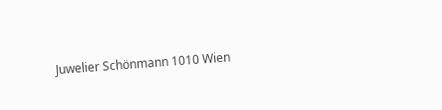Juwelier Schönmann 1010 Wien